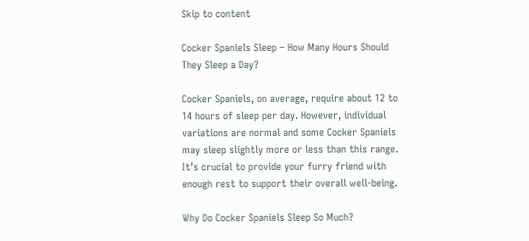Skip to content

Cocker Spaniels Sleep – How Many Hours Should They Sleep a Day?

Cocker Spaniels, on average, require about 12 to 14 hours of sleep per day. However, individual variations are normal and some Cocker Spaniels may sleep slightly more or less than this range. It’s crucial to provide your furry friend with enough rest to support their overall well-being.

Why Do Cocker Spaniels Sleep So Much?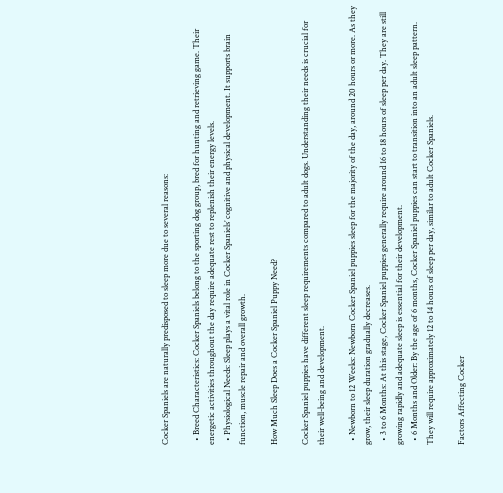Cocker Spaniels are naturally predisposed to sleep more due to several reasons:

  • Breed Characteristics: Cocker Spaniels belong to the sporting dog group, bred for hunting and retrieving game. Their energetic activities throughout the day require adequate rest to replenish their energy levels.
  • Physiological Needs: Sleep plays a vital role in Cocker Spaniels’ cognitive and physical development. It supports brain function, muscle repair and overall growth.

How Much Sleep Does a Cocker Spaniel Puppy Need?

Cocker Spaniel puppies have different sleep requirements compared to adult dogs. Understanding their needs is crucial for their well-being and development.

  • Newborn to 12 Weeks: Newborn Cocker Spaniel puppies sleep for the majority of the day, around 20 hours or more. As they grow, their sleep duration gradually decreases.
  • 3 to 6 Months: At this stage, Cocker Spaniel puppies generally require around 16 to 18 hours of sleep per day. They are still growing rapidly and adequate sleep is essential for their development.
  • 6 Months and Older: By the age of 6 months, Cocker Spaniel puppies can start to transition into an adult sleep pattern. They will require approximately 12 to 14 hours of sleep per day, similar to adult Cocker Spaniels.

Factors Affecting Cocker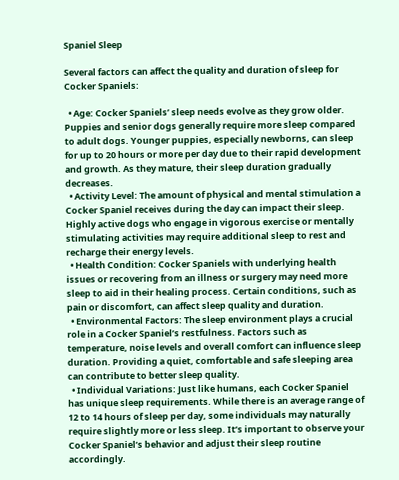Spaniel Sleep

Several factors can affect the quality and duration of sleep for Cocker Spaniels:

  • Age: Cocker Spaniels’ sleep needs evolve as they grow older. Puppies and senior dogs generally require more sleep compared to adult dogs. Younger puppies, especially newborns, can sleep for up to 20 hours or more per day due to their rapid development and growth. As they mature, their sleep duration gradually decreases.
  • Activity Level: The amount of physical and mental stimulation a Cocker Spaniel receives during the day can impact their sleep. Highly active dogs who engage in vigorous exercise or mentally stimulating activities may require additional sleep to rest and recharge their energy levels.
  • Health Condition: Cocker Spaniels with underlying health issues or recovering from an illness or surgery may need more sleep to aid in their healing process. Certain conditions, such as pain or discomfort, can affect sleep quality and duration.
  • Environmental Factors: The sleep environment plays a crucial role in a Cocker Spaniel’s restfulness. Factors such as temperature, noise levels and overall comfort can influence sleep duration. Providing a quiet, comfortable and safe sleeping area can contribute to better sleep quality.
  • Individual Variations: Just like humans, each Cocker Spaniel has unique sleep requirements. While there is an average range of 12 to 14 hours of sleep per day, some individuals may naturally require slightly more or less sleep. It’s important to observe your Cocker Spaniel’s behavior and adjust their sleep routine accordingly.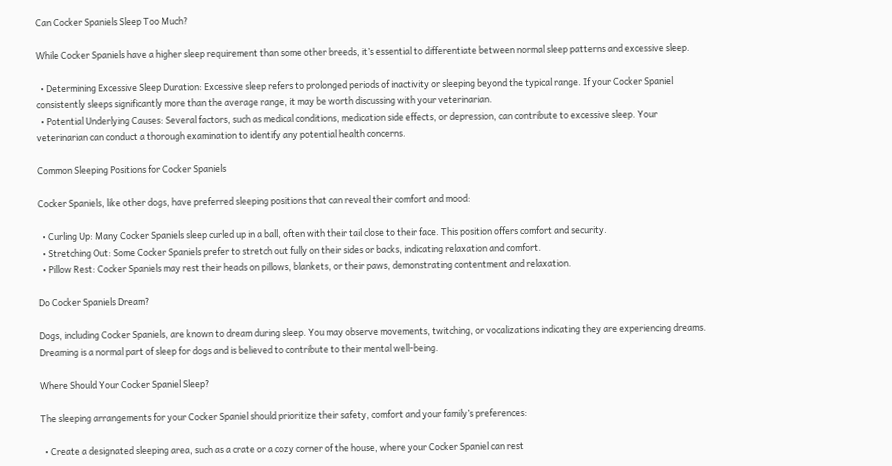Can Cocker Spaniels Sleep Too Much?

While Cocker Spaniels have a higher sleep requirement than some other breeds, it’s essential to differentiate between normal sleep patterns and excessive sleep.

  • Determining Excessive Sleep Duration: Excessive sleep refers to prolonged periods of inactivity or sleeping beyond the typical range. If your Cocker Spaniel consistently sleeps significantly more than the average range, it may be worth discussing with your veterinarian.
  • Potential Underlying Causes: Several factors, such as medical conditions, medication side effects, or depression, can contribute to excessive sleep. Your veterinarian can conduct a thorough examination to identify any potential health concerns.

Common Sleeping Positions for Cocker Spaniels

Cocker Spaniels, like other dogs, have preferred sleeping positions that can reveal their comfort and mood:

  • Curling Up: Many Cocker Spaniels sleep curled up in a ball, often with their tail close to their face. This position offers comfort and security.
  • Stretching Out: Some Cocker Spaniels prefer to stretch out fully on their sides or backs, indicating relaxation and comfort.
  • Pillow Rest: Cocker Spaniels may rest their heads on pillows, blankets, or their paws, demonstrating contentment and relaxation.

Do Cocker Spaniels Dream?

Dogs, including Cocker Spaniels, are known to dream during sleep. You may observe movements, twitching, or vocalizations indicating they are experiencing dreams. Dreaming is a normal part of sleep for dogs and is believed to contribute to their mental well-being.

Where Should Your Cocker Spaniel Sleep?

The sleeping arrangements for your Cocker Spaniel should prioritize their safety, comfort and your family’s preferences:

  • Create a designated sleeping area, such as a crate or a cozy corner of the house, where your Cocker Spaniel can rest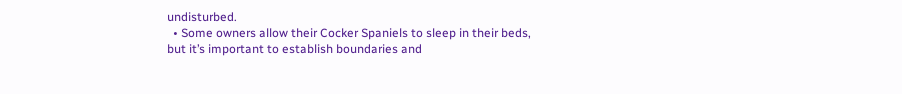undisturbed.
  • Some owners allow their Cocker Spaniels to sleep in their beds, but it’s important to establish boundaries and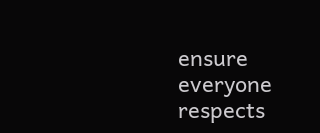ensure everyone respects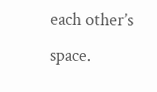each other’s space.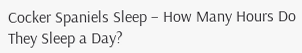Cocker Spaniels Sleep – How Many Hours Do They Sleep a Day?